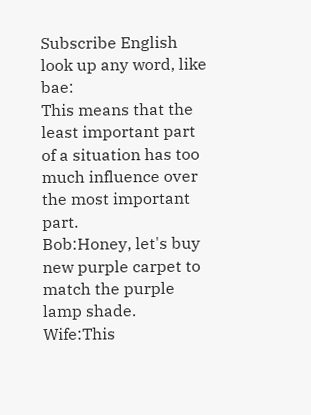Subscribe English
look up any word, like bae:
This means that the least important part of a situation has too much influence over the most important part.
Bob:Honey, let's buy new purple carpet to match the purple lamp shade.
Wife:This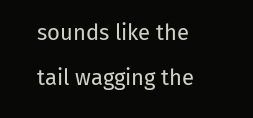sounds like the tail wagging the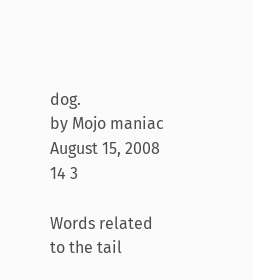dog.
by Mojo maniac August 15, 2008
14 3

Words related to the tail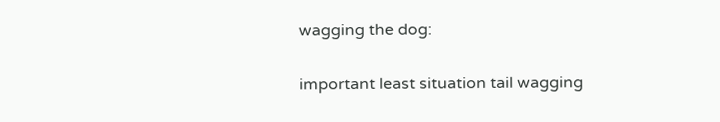wagging the dog:

important least situation tail wagging